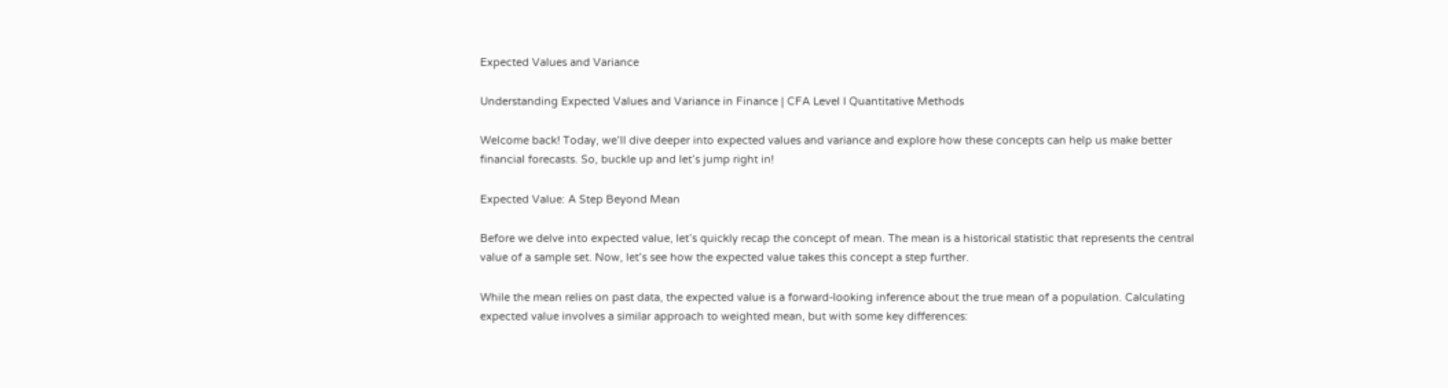Expected Values and Variance

Understanding Expected Values and Variance in Finance | CFA Level I Quantitative Methods

Welcome back! Today, we’ll dive deeper into expected values and variance and explore how these concepts can help us make better financial forecasts. So, buckle up and let’s jump right in!

Expected Value: A Step Beyond Mean

Before we delve into expected value, let’s quickly recap the concept of mean. The mean is a historical statistic that represents the central value of a sample set. Now, let’s see how the expected value takes this concept a step further.

While the mean relies on past data, the expected value is a forward-looking inference about the true mean of a population. Calculating expected value involves a similar approach to weighted mean, but with some key differences: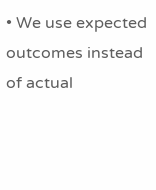• We use expected outcomes instead of actual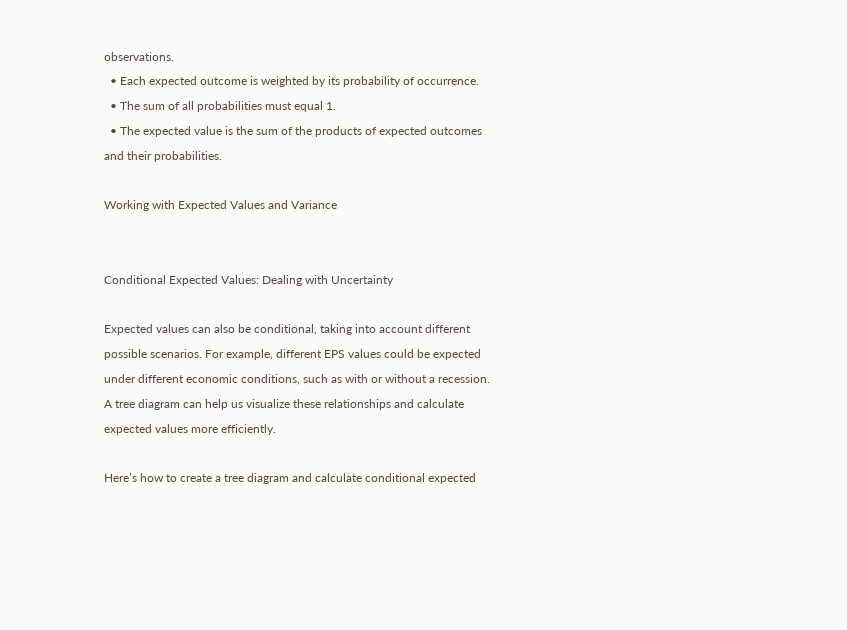observations.
  • Each expected outcome is weighted by its probability of occurrence.
  • The sum of all probabilities must equal 1.
  • The expected value is the sum of the products of expected outcomes and their probabilities.

Working with Expected Values and Variance


Conditional Expected Values: Dealing with Uncertainty

Expected values can also be conditional, taking into account different possible scenarios. For example, different EPS values could be expected under different economic conditions, such as with or without a recession. A tree diagram can help us visualize these relationships and calculate expected values more efficiently.

Here’s how to create a tree diagram and calculate conditional expected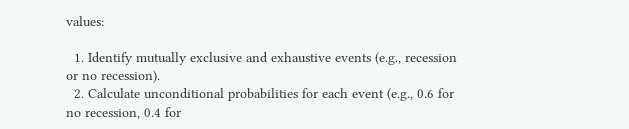values:

  1. Identify mutually exclusive and exhaustive events (e.g., recession or no recession).
  2. Calculate unconditional probabilities for each event (e.g., 0.6 for no recession, 0.4 for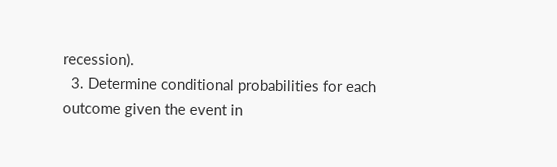recession).
  3. Determine conditional probabilities for each outcome given the event in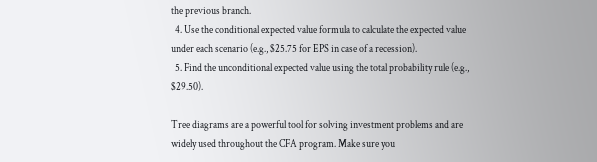the previous branch.
  4. Use the conditional expected value formula to calculate the expected value under each scenario (e.g., $25.75 for EPS in case of a recession).
  5. Find the unconditional expected value using the total probability rule (e.g., $29.50).

Tree diagrams are a powerful tool for solving investment problems and are widely used throughout the CFA program. Make sure you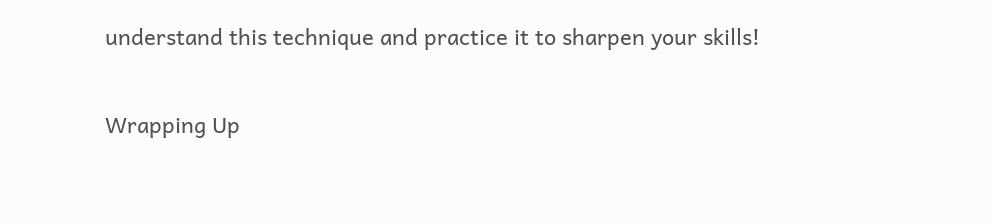understand this technique and practice it to sharpen your skills!

Wrapping Up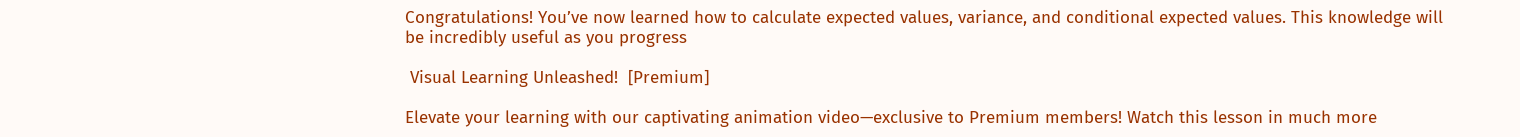Congratulations! You’ve now learned how to calculate expected values, variance, and conditional expected values. This knowledge will be incredibly useful as you progress

 Visual Learning Unleashed!  [Premium]

Elevate your learning with our captivating animation video—exclusive to Premium members! Watch this lesson in much more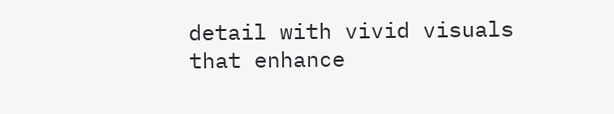detail with vivid visuals that enhance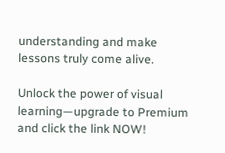understanding and make lessons truly come alive.

Unlock the power of visual learning—upgrade to Premium and click the link NOW!